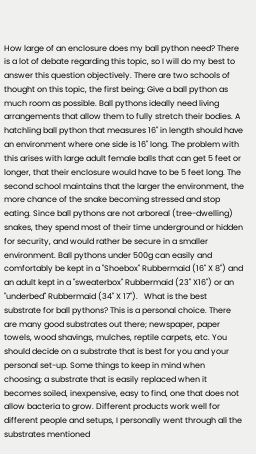How large of an enclosure does my ball python need? There is a lot of debate regarding this topic, so I will do my best to answer this question objectively. There are two schools of thought on this topic, the first being; Give a ball python as much room as possible. Ball pythons ideally need living arrangements that allow them to fully stretch their bodies. A hatchling ball python that measures 16" in length should have an environment where one side is 16" long. The problem with this arises with large adult female balls that can get 5 feet or longer, that their enclosure would have to be 5 feet long. The second school maintains that the larger the environment, the more chance of the snake becoming stressed and stop eating. Since ball pythons are not arboreal (tree-dwelling) snakes, they spend most of their time underground or hidden for security, and would rather be secure in a smaller environment. Ball pythons under 500g can easily and comfortably be kept in a "Shoebox" Rubbermaid (16" X 8") and an adult kept in a "sweaterbox" Rubbermaid (23" X16") or an "underbed" Rubbermaid (34" X 17").   What is the best substrate for ball pythons? This is a personal choice. There are many good substrates out there; newspaper, paper towels, wood shavings, mulches, reptile carpets, etc. You should decide on a substrate that is best for you and your personal set-up. Some things to keep in mind when choosing; a substrate that is easily replaced when it becomes soiled, inexpensive, easy to find, one that does not allow bacteria to grow. Different products work well for different people and setups, I personally went through all the substrates mentioned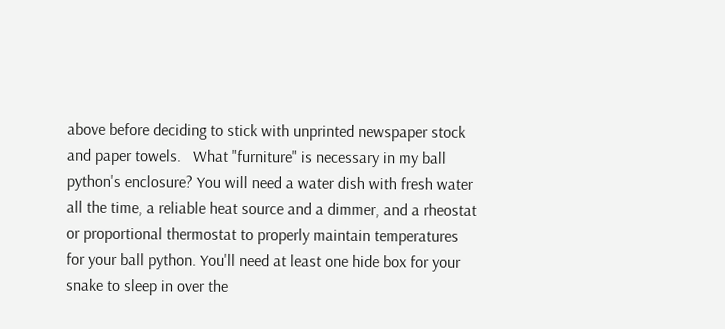above before deciding to stick with unprinted newspaper stock and paper towels.   What "furniture" is necessary in my ball python's enclosure? You will need a water dish with fresh water all the time, a reliable heat source and a dimmer, and a rheostat or proportional thermostat to properly maintain temperatures for your ball python. You'll need at least one hide box for your snake to sleep in over the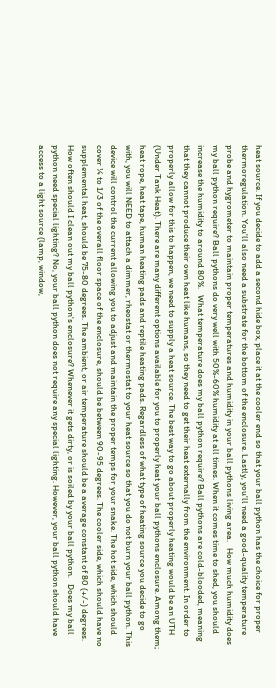heat source. If you decide to add a second hide box, place it at the cooler end so that your ball python has the choice for proper thermoregulation. You'll also need a substrate for the bottom of the enclosure. Lastly, you'll need a good-quality temperature probe and hygrometer to maintain proper temperatures and humidity in your ball pythons living area.   How much humidity does my ball python require? Ball pythons do very well with 50%-60% humidity at all times. When it comes time to shed, you should increase the humidity to around 80%.   What temperature does my ball python require? Ball pythons are cold-blooded, meaning that they cannot produce their own heat like humans, so they need to get their heat externally from the environment. In order to properly allow for this to happen, we need to supply a heat source. The best way to go about properly heating would be an UTH (Under Tank Heat). There are many different options available for you to properly heat your ball pythons enclosure. Among them; heat rope, heat tape, human heating pads and reptile heating pads. Regardless of what type of heating source you decide to go with, you will NEED to attach a dimmer, rheostat or thermostat to your heat source so that you do not burn your ball python. This device will control the current allowing you to adjust and maintain the proper temps for your snake. The hot side, which should cover ¼ to 1/3 of the overall floor space of the enclosure, should be between 90-95 degrees. The cooler side, which should have no supplemental heat, should be 75-80 degrees. The ambient, or air temperature should be a average constant of 80 (+/-) degrees.   How often should I clean out my ball python's enclosure? Whenever it gets dirty, or is soiled by your ball python.   Does my ball python need special lighting? No, your ball python does not require any special lighting. However, your ball python should have access to a light source (lamp, window,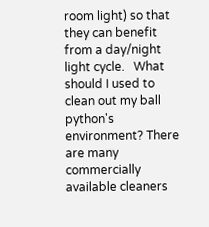room light) so that they can benefit from a day/night light cycle.   What should I used to clean out my ball python's environment? There are many commercially available cleaners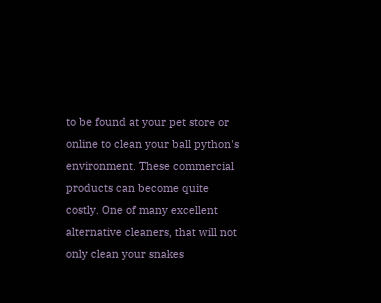to be found at your pet store or online to clean your ball python's environment. These commercial products can become quite costly. One of many excellent alternative cleaners, that will not only clean your snakes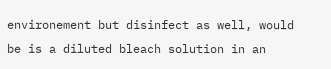environement but disinfect as well, would be is a diluted bleach solution in an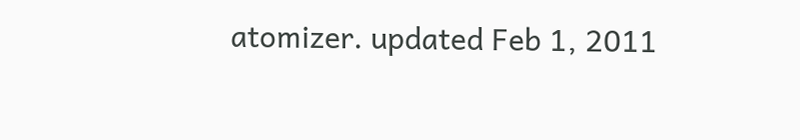atomizer. updated Feb 1, 2011